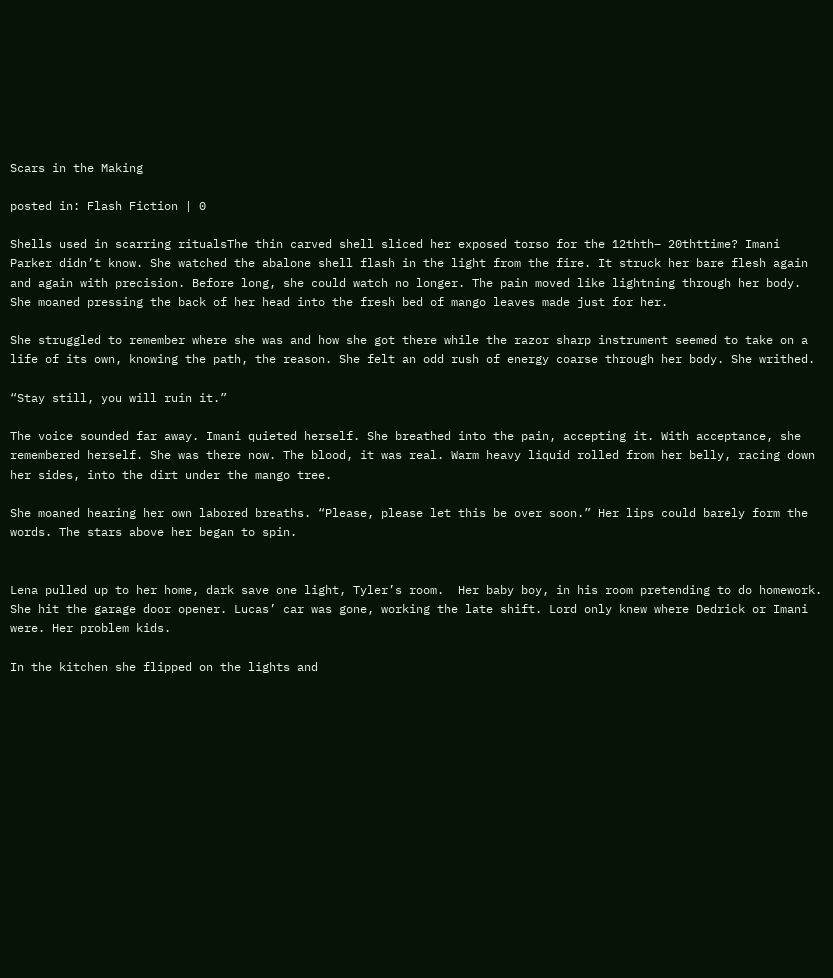Scars in the Making

posted in: Flash Fiction | 0

Shells used in scarring ritualsThe thin carved shell sliced her exposed torso for the 12thth– 20thttime? Imani Parker didn’t know. She watched the abalone shell flash in the light from the fire. It struck her bare flesh again and again with precision. Before long, she could watch no longer. The pain moved like lightning through her body. She moaned pressing the back of her head into the fresh bed of mango leaves made just for her.

She struggled to remember where she was and how she got there while the razor sharp instrument seemed to take on a life of its own, knowing the path, the reason. She felt an odd rush of energy coarse through her body. She writhed.

“Stay still, you will ruin it.”

The voice sounded far away. Imani quieted herself. She breathed into the pain, accepting it. With acceptance, she remembered herself. She was there now. The blood, it was real. Warm heavy liquid rolled from her belly, racing down her sides, into the dirt under the mango tree.

She moaned hearing her own labored breaths. “Please, please let this be over soon.” Her lips could barely form the words. The stars above her began to spin.


Lena pulled up to her home, dark save one light, Tyler’s room.  Her baby boy, in his room pretending to do homework. She hit the garage door opener. Lucas’ car was gone, working the late shift. Lord only knew where Dedrick or Imani were. Her problem kids.

In the kitchen she flipped on the lights and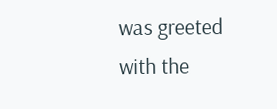was greeted with the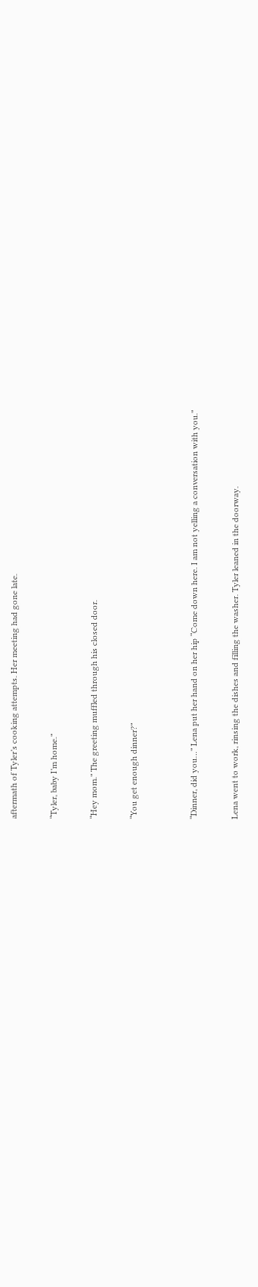aftermath of Tyler’s cooking attempts. Her meeting had gone late.

“Tyler, baby I’m home.”

“Hey mom.” The greeting muffled through his closed door.

“You get enough dinner?”


“Dinner, did you…” Lena put her hand on her hip “Come down here. I am not yelling a conversation with you.”

Lena went to work, rinsing the dishes and filling the washer. Tyler leaned in the doorway.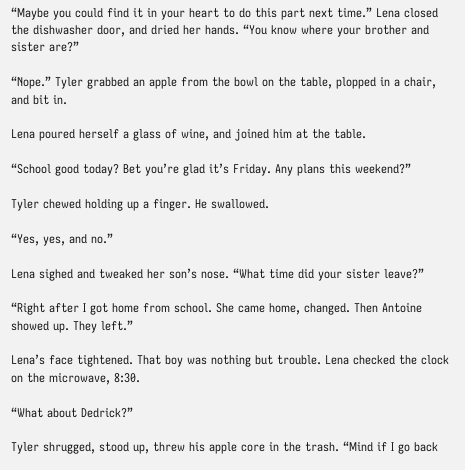“Maybe you could find it in your heart to do this part next time.” Lena closed the dishwasher door, and dried her hands. “You know where your brother and sister are?”

“Nope.” Tyler grabbed an apple from the bowl on the table, plopped in a chair, and bit in.

Lena poured herself a glass of wine, and joined him at the table.

“School good today? Bet you’re glad it’s Friday. Any plans this weekend?”

Tyler chewed holding up a finger. He swallowed.

“Yes, yes, and no.”

Lena sighed and tweaked her son’s nose. “What time did your sister leave?”

“Right after I got home from school. She came home, changed. Then Antoine showed up. They left.”

Lena’s face tightened. That boy was nothing but trouble. Lena checked the clock on the microwave, 8:30.

“What about Dedrick?”

Tyler shrugged, stood up, threw his apple core in the trash. “Mind if I go back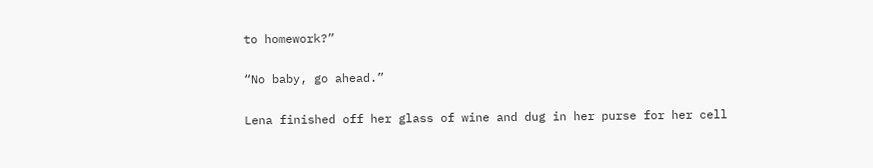to homework?”

“No baby, go ahead.”

Lena finished off her glass of wine and dug in her purse for her cell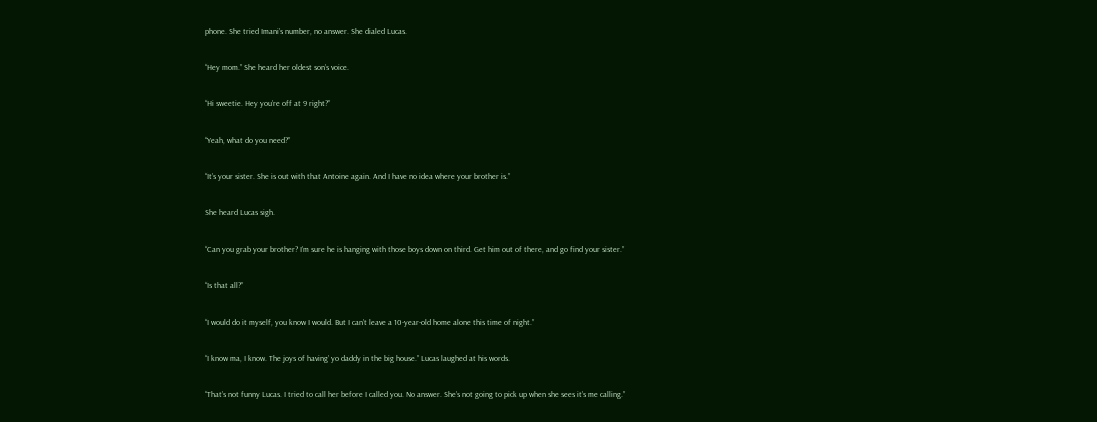phone. She tried Imani’s number, no answer. She dialed Lucas.

“Hey mom.” She heard her oldest son’s voice.

“Hi sweetie. Hey you’re off at 9 right?”

“Yeah, what do you need?”

“It’s your sister. She is out with that Antoine again. And I have no idea where your brother is.”

She heard Lucas sigh.

“Can you grab your brother? I’m sure he is hanging with those boys down on third. Get him out of there, and go find your sister.”

“Is that all?”

“I would do it myself, you know I would. But I can’t leave a 10-year-old home alone this time of night.”

“I know ma, I know. The joys of having’ yo daddy in the big house.” Lucas laughed at his words.

“That’s not funny Lucas. I tried to call her before I called you. No answer. She’s not going to pick up when she sees it’s me calling.”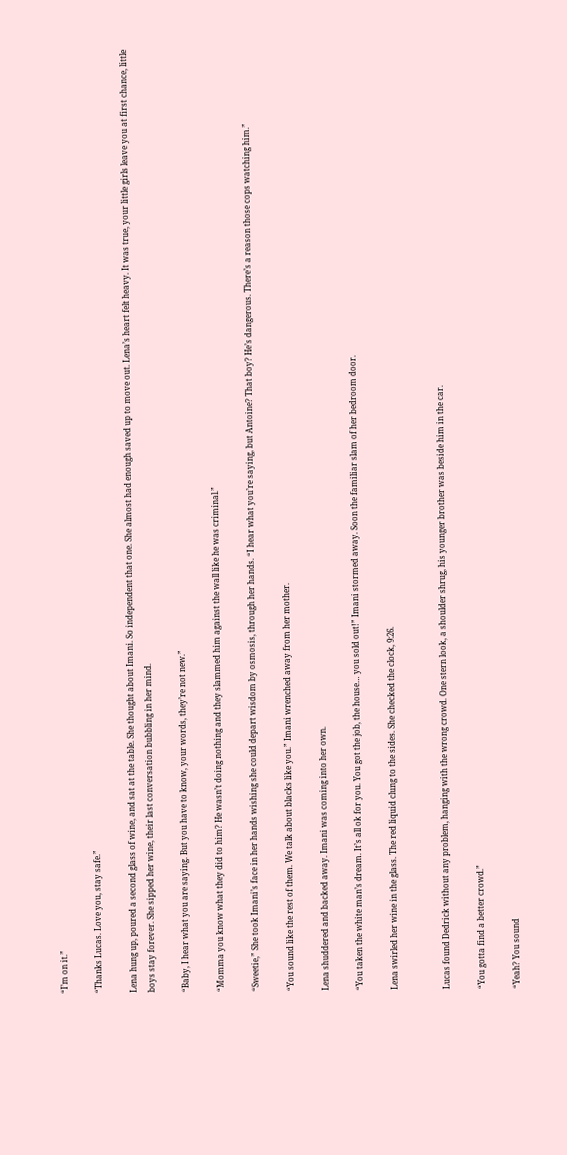“I’m on it.”

“Thanks Lucas. Love you, stay safe.”

Lena hung up, poured a second glass of wine, and sat at the table. She thought about Imani. So independent that one. She almost had enough saved up to move out. Lena’s heart felt heavy. It was true, your little girls leave you at first chance, little boys stay forever. She sipped her wine, their last conversation bubbling in her mind.

“Baby, I hear what you are saying. But you have to know, your words, they’re not new.”

“Momma you know what they did to him? He wasn’t doing nothing and they slammed him against the wall like he was criminal.”

“Sweetie,” She took Imani’s face in her hands wishing she could depart wisdom by osmosis, through her hands. “I hear what you’re saying, but Antoine? That boy? He’s dangerous. There’s a reason those cops watching him.”

“You sound like the rest of them. We talk about blacks like you.” Imani wrenched away from her mother.

Lena shuddered and backed away. Imani was coming into her own.

“You taken the white man’s dream. It’s all ok for you. You got the job, the house… you sold out!” Imani stormed away. Soon the familiar slam of her bedroom door.

Lena swirled her wine in the glass. The red liquid clung to the sides. She checked the clock, 9:26.


Lucas found Dedrick without any problem, hanging with the wrong crowd. One stern look, a shoulder shrug, his younger brother was beside him in the car.

“You gotta find a better crowd.”

“Yeah? You sound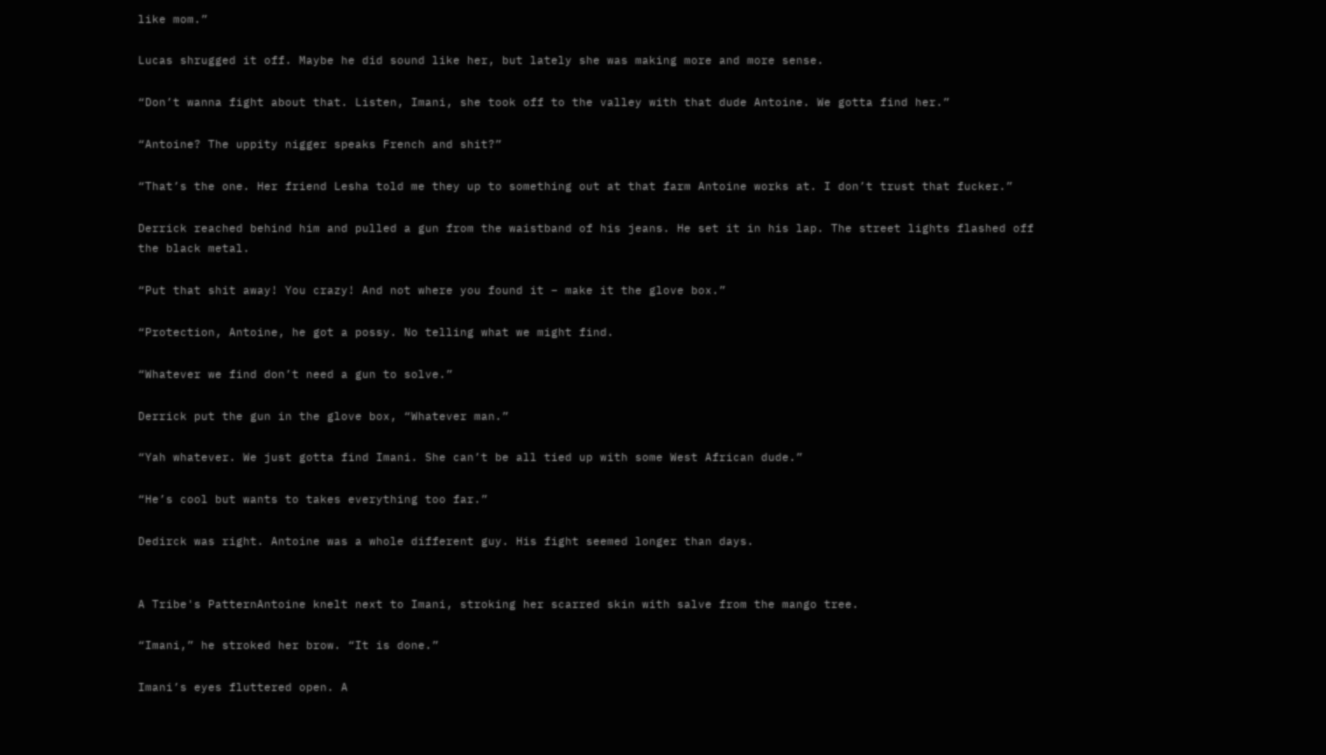like mom.”

Lucas shrugged it off. Maybe he did sound like her, but lately she was making more and more sense.

“Don’t wanna fight about that. Listen, Imani, she took off to the valley with that dude Antoine. We gotta find her.”

“Antoine? The uppity nigger speaks French and shit?”

“That’s the one. Her friend Lesha told me they up to something out at that farm Antoine works at. I don’t trust that fucker.”

Derrick reached behind him and pulled a gun from the waistband of his jeans. He set it in his lap. The street lights flashed off the black metal.

“Put that shit away! You crazy! And not where you found it – make it the glove box.”

“Protection, Antoine, he got a possy. No telling what we might find.

“Whatever we find don’t need a gun to solve.”

Derrick put the gun in the glove box, “Whatever man.”

“Yah whatever. We just gotta find Imani. She can’t be all tied up with some West African dude.”

“He’s cool but wants to takes everything too far.”

Dedirck was right. Antoine was a whole different guy. His fight seemed longer than days.


A Tribe's PatternAntoine knelt next to Imani, stroking her scarred skin with salve from the mango tree.

“Imani,” he stroked her brow. “It is done.”

Imani’s eyes fluttered open. A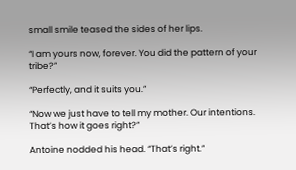small smile teased the sides of her lips.

“I am yours now, forever. You did the pattern of your tribe?”

“Perfectly, and it suits you.”

“Now we just have to tell my mother. Our intentions. That’s how it goes right?”

Antoine nodded his head. “That’s right.”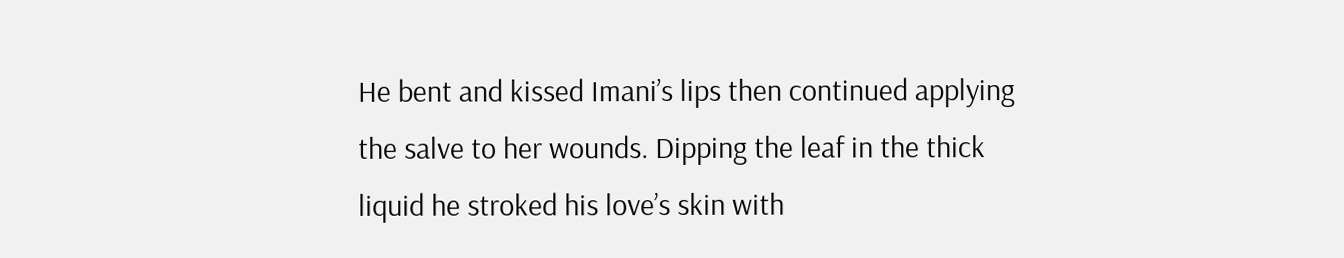He bent and kissed Imani’s lips then continued applying the salve to her wounds. Dipping the leaf in the thick liquid he stroked his love’s skin with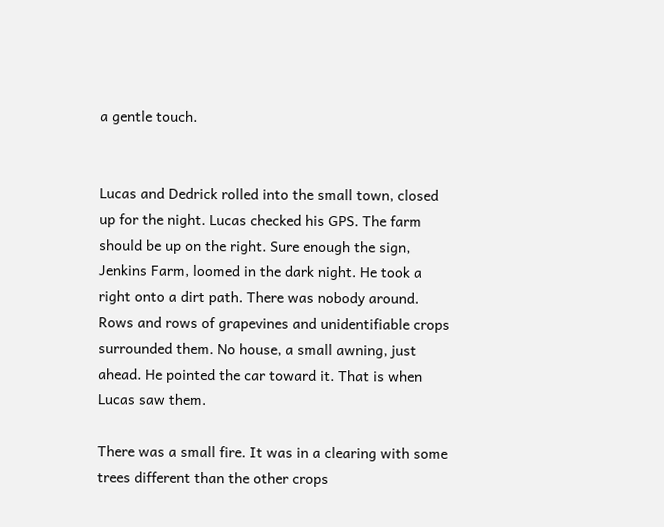a gentle touch.


Lucas and Dedrick rolled into the small town, closed up for the night. Lucas checked his GPS. The farm should be up on the right. Sure enough the sign, Jenkins Farm, loomed in the dark night. He took a right onto a dirt path. There was nobody around. Rows and rows of grapevines and unidentifiable crops surrounded them. No house, a small awning, just ahead. He pointed the car toward it. That is when Lucas saw them.

There was a small fire. It was in a clearing with some trees different than the other crops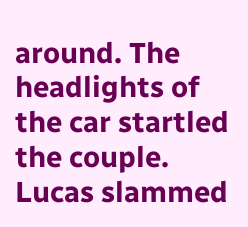around. The headlights of the car startled the couple. Lucas slammed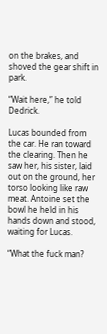on the brakes, and shoved the gear shift in park.

“Wait here,” he told Dedrick.

Lucas bounded from the car. He ran toward the clearing. Then he saw her, his sister, laid out on the ground, her torso looking like raw meat. Antoine set the bowl he held in his hands down and stood, waiting for Lucas.

“What the fuck man?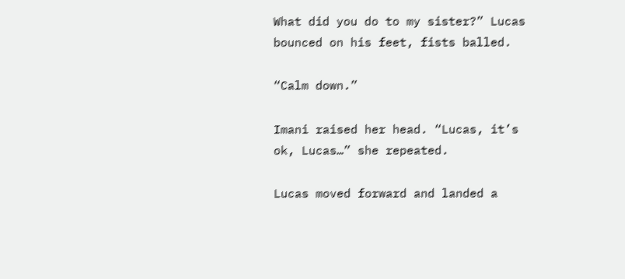What did you do to my sister?” Lucas bounced on his feet, fists balled.

“Calm down.”

Imani raised her head. “Lucas, it’s ok, Lucas…” she repeated.

Lucas moved forward and landed a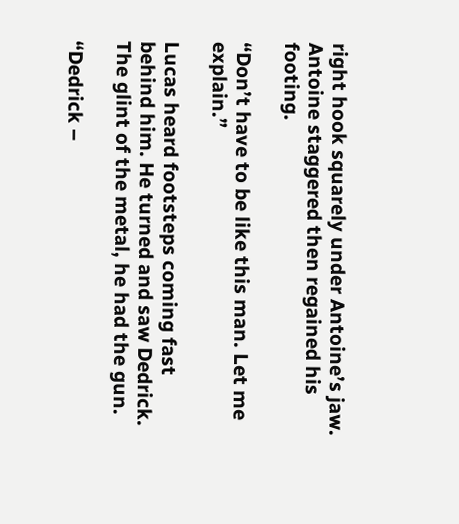right hook squarely under Antoine’s jaw. Antoine staggered then regained his footing.

“Don’t have to be like this man. Let me explain.”

Lucas heard footsteps coming fast behind him. He turned and saw Dedrick. The glint of the metal, he had the gun.

“Dedrick –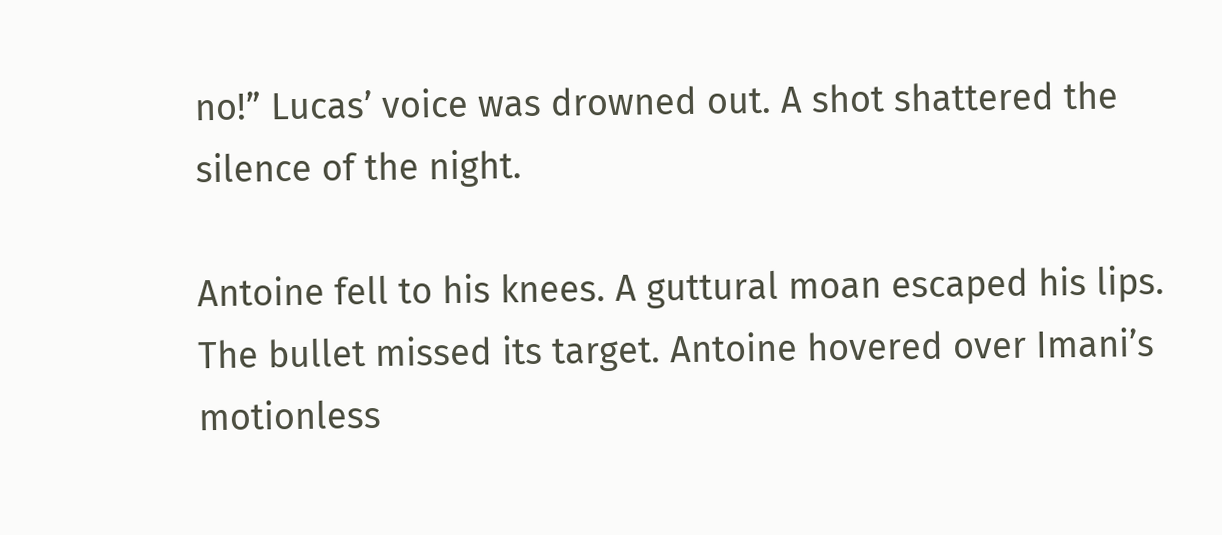no!” Lucas’ voice was drowned out. A shot shattered the silence of the night.

Antoine fell to his knees. A guttural moan escaped his lips. The bullet missed its target. Antoine hovered over Imani’s motionless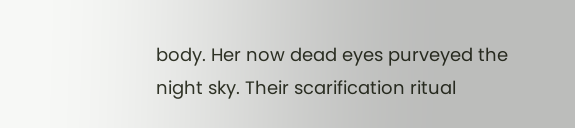body. Her now dead eyes purveyed the night sky. Their scarification ritual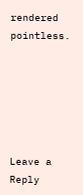rendered pointless.






Leave a Reply